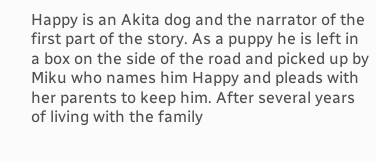Happy is an Akita dog and the narrator of the first part of the story. As a puppy he is left in a box on the side of the road and picked up by Miku who names him Happy and pleads with her parents to keep him. After several years of living with the family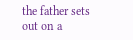the father sets out on a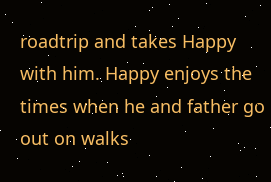roadtrip and takes Happy with him. Happy enjoys the times when he and father go out on walks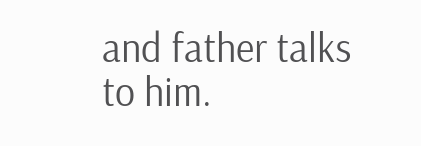and father talks to him.